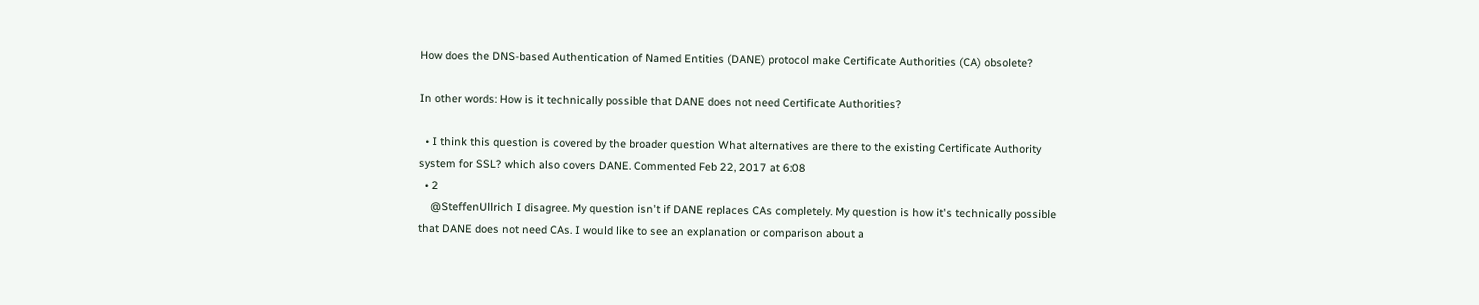How does the DNS-based Authentication of Named Entities (DANE) protocol make Certificate Authorities (CA) obsolete?

In other words: How is it technically possible that DANE does not need Certificate Authorities?

  • I think this question is covered by the broader question What alternatives are there to the existing Certificate Authority system for SSL? which also covers DANE. Commented Feb 22, 2017 at 6:08
  • 2
    @SteffenUllrich I disagree. My question isn't if DANE replaces CAs completely. My question is how it's technically possible that DANE does not need CAs. I would like to see an explanation or comparison about a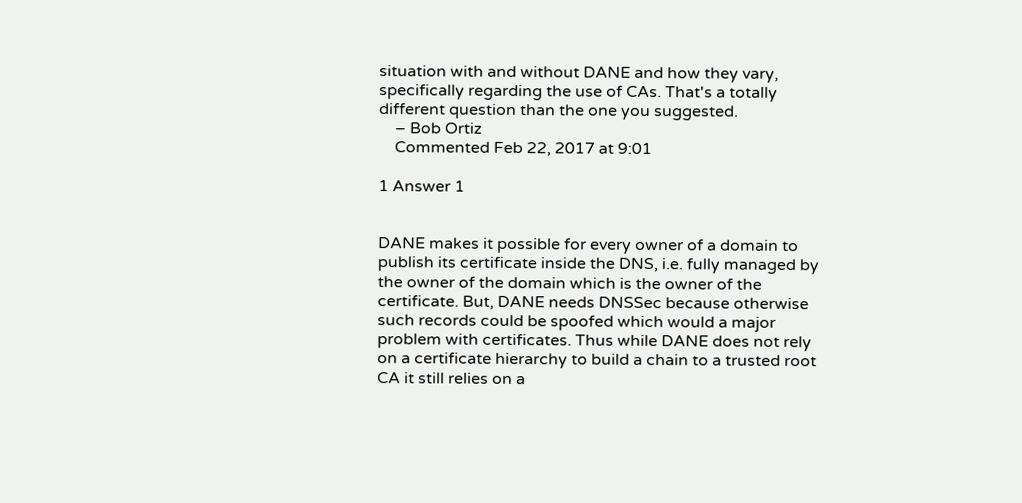situation with and without DANE and how they vary, specifically regarding the use of CAs. That's a totally different question than the one you suggested.
    – Bob Ortiz
    Commented Feb 22, 2017 at 9:01

1 Answer 1


DANE makes it possible for every owner of a domain to publish its certificate inside the DNS, i.e. fully managed by the owner of the domain which is the owner of the certificate. But, DANE needs DNSSec because otherwise such records could be spoofed which would a major problem with certificates. Thus while DANE does not rely on a certificate hierarchy to build a chain to a trusted root CA it still relies on a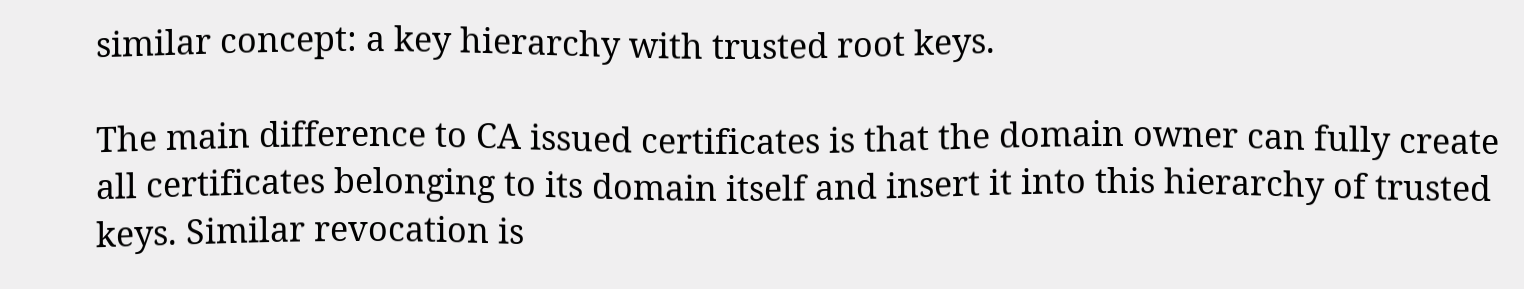similar concept: a key hierarchy with trusted root keys.

The main difference to CA issued certificates is that the domain owner can fully create all certificates belonging to its domain itself and insert it into this hierarchy of trusted keys. Similar revocation is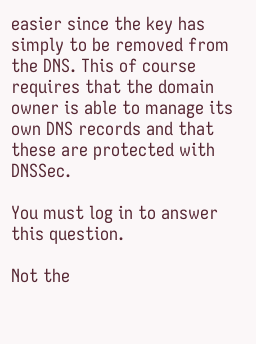easier since the key has simply to be removed from the DNS. This of course requires that the domain owner is able to manage its own DNS records and that these are protected with DNSSec.

You must log in to answer this question.

Not the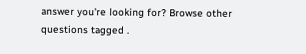answer you're looking for? Browse other questions tagged .